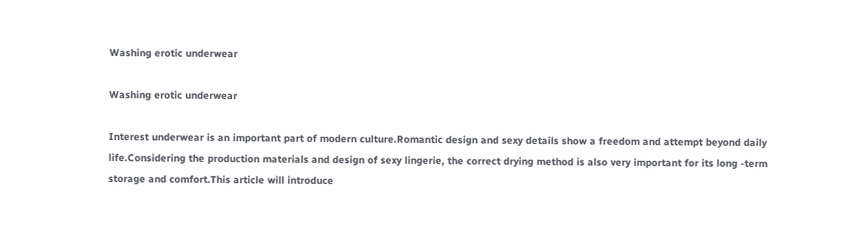Washing erotic underwear

Washing erotic underwear

Interest underwear is an important part of modern culture.Romantic design and sexy details show a freedom and attempt beyond daily life.Considering the production materials and design of sexy lingerie, the correct drying method is also very important for its long -term storage and comfort.This article will introduce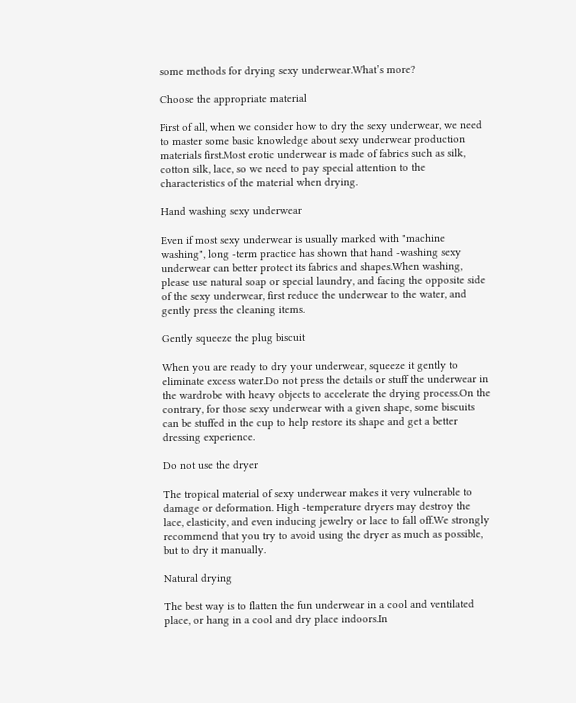some methods for drying sexy underwear.What’s more?

Choose the appropriate material

First of all, when we consider how to dry the sexy underwear, we need to master some basic knowledge about sexy underwear production materials first.Most erotic underwear is made of fabrics such as silk, cotton silk, lace, so we need to pay special attention to the characteristics of the material when drying.

Hand washing sexy underwear

Even if most sexy underwear is usually marked with "machine washing", long -term practice has shown that hand -washing sexy underwear can better protect its fabrics and shapes.When washing, please use natural soap or special laundry, and facing the opposite side of the sexy underwear, first reduce the underwear to the water, and gently press the cleaning items.

Gently squeeze the plug biscuit

When you are ready to dry your underwear, squeeze it gently to eliminate excess water.Do not press the details or stuff the underwear in the wardrobe with heavy objects to accelerate the drying process.On the contrary, for those sexy underwear with a given shape, some biscuits can be stuffed in the cup to help restore its shape and get a better dressing experience.

Do not use the dryer

The tropical material of sexy underwear makes it very vulnerable to damage or deformation. High -temperature dryers may destroy the lace, elasticity, and even inducing jewelry or lace to fall off.We strongly recommend that you try to avoid using the dryer as much as possible, but to dry it manually.

Natural drying

The best way is to flatten the fun underwear in a cool and ventilated place, or hang in a cool and dry place indoors.In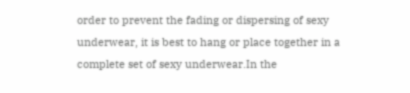order to prevent the fading or dispersing of sexy underwear, it is best to hang or place together in a complete set of sexy underwear.In the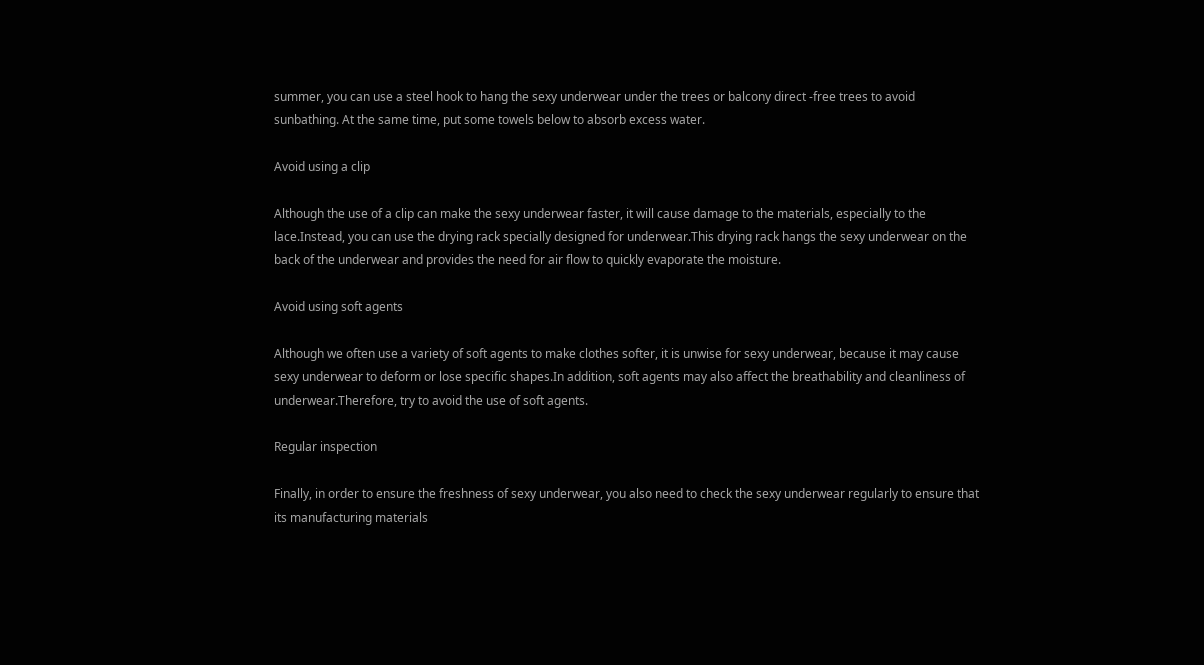summer, you can use a steel hook to hang the sexy underwear under the trees or balcony direct -free trees to avoid sunbathing. At the same time, put some towels below to absorb excess water.

Avoid using a clip

Although the use of a clip can make the sexy underwear faster, it will cause damage to the materials, especially to the lace.Instead, you can use the drying rack specially designed for underwear.This drying rack hangs the sexy underwear on the back of the underwear and provides the need for air flow to quickly evaporate the moisture.

Avoid using soft agents

Although we often use a variety of soft agents to make clothes softer, it is unwise for sexy underwear, because it may cause sexy underwear to deform or lose specific shapes.In addition, soft agents may also affect the breathability and cleanliness of underwear.Therefore, try to avoid the use of soft agents.

Regular inspection

Finally, in order to ensure the freshness of sexy underwear, you also need to check the sexy underwear regularly to ensure that its manufacturing materials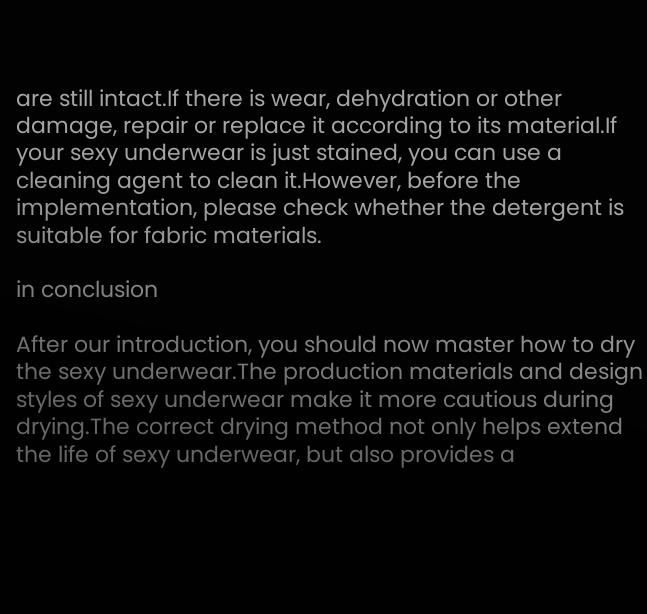are still intact.If there is wear, dehydration or other damage, repair or replace it according to its material.If your sexy underwear is just stained, you can use a cleaning agent to clean it.However, before the implementation, please check whether the detergent is suitable for fabric materials.

in conclusion

After our introduction, you should now master how to dry the sexy underwear.The production materials and design styles of sexy underwear make it more cautious during drying.The correct drying method not only helps extend the life of sexy underwear, but also provides a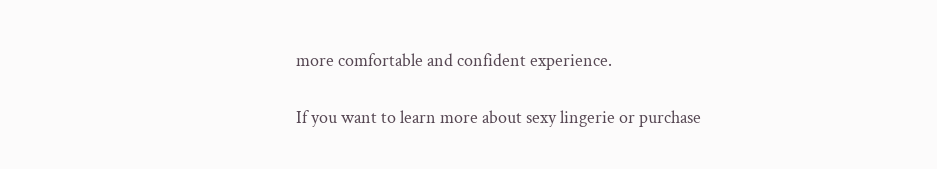more comfortable and confident experience.

If you want to learn more about sexy lingerie or purchase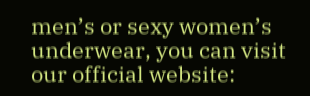men’s or sexy women’s underwear, you can visit our official website: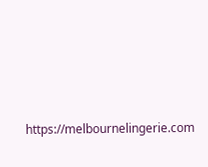https://melbournelingerie.com